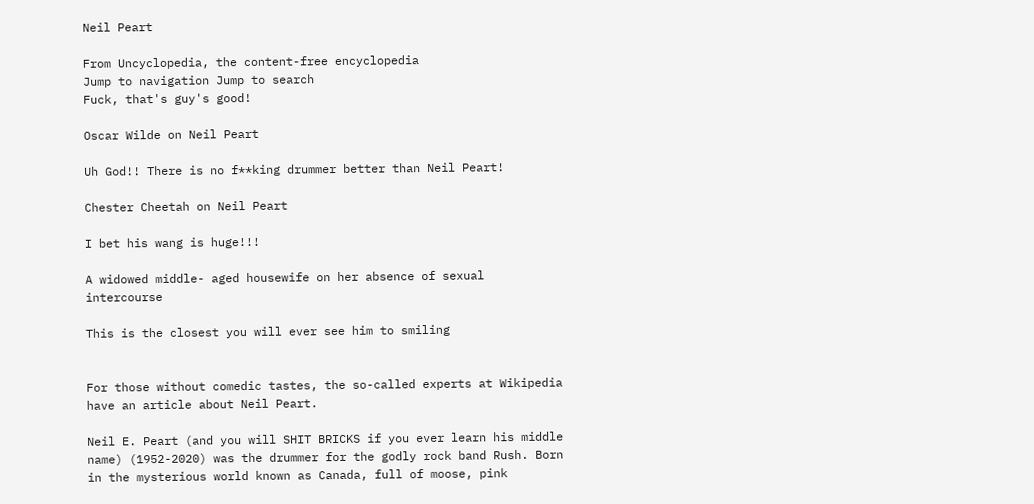Neil Peart

From Uncyclopedia, the content-free encyclopedia
Jump to navigation Jump to search
Fuck, that's guy's good!

Oscar Wilde on Neil Peart

Uh God!! There is no f**king drummer better than Neil Peart!

Chester Cheetah on Neil Peart

I bet his wang is huge!!!

A widowed middle- aged housewife on her absence of sexual intercourse

This is the closest you will ever see him to smiling


For those without comedic tastes, the so-called experts at Wikipedia have an article about Neil Peart.

Neil E. Peart (and you will SHIT BRICKS if you ever learn his middle name) (1952-2020) was the drummer for the godly rock band Rush. Born in the mysterious world known as Canada, full of moose, pink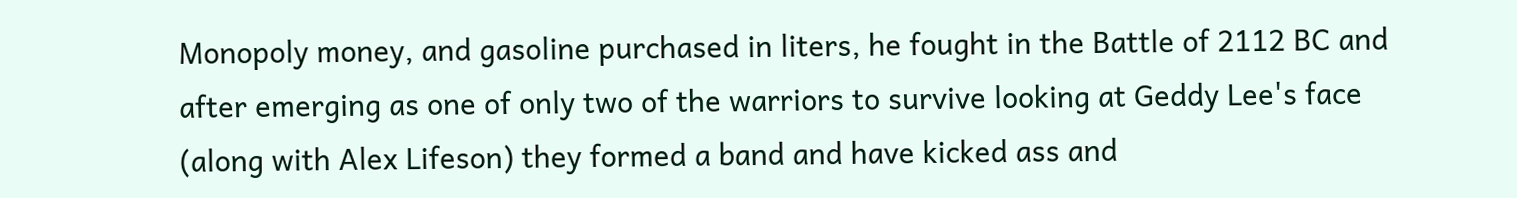Monopoly money, and gasoline purchased in liters, he fought in the Battle of 2112 BC and after emerging as one of only two of the warriors to survive looking at Geddy Lee's face (along with Alex Lifeson) they formed a band and have kicked ass and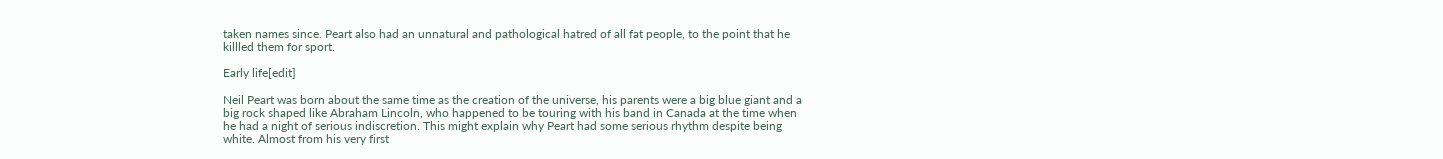taken names since. Peart also had an unnatural and pathological hatred of all fat people, to the point that he killled them for sport.

Early life[edit]

Neil Peart was born about the same time as the creation of the universe, his parents were a big blue giant and a big rock shaped like Abraham Lincoln, who happened to be touring with his band in Canada at the time when he had a night of serious indiscretion. This might explain why Peart had some serious rhythm despite being white. Almost from his very first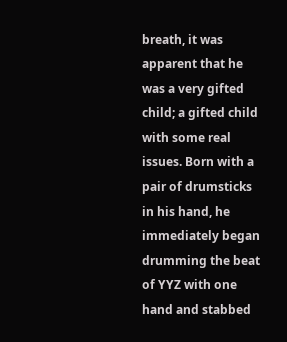breath, it was apparent that he was a very gifted child; a gifted child with some real issues. Born with a pair of drumsticks in his hand, he immediately began drumming the beat of YYZ with one hand and stabbed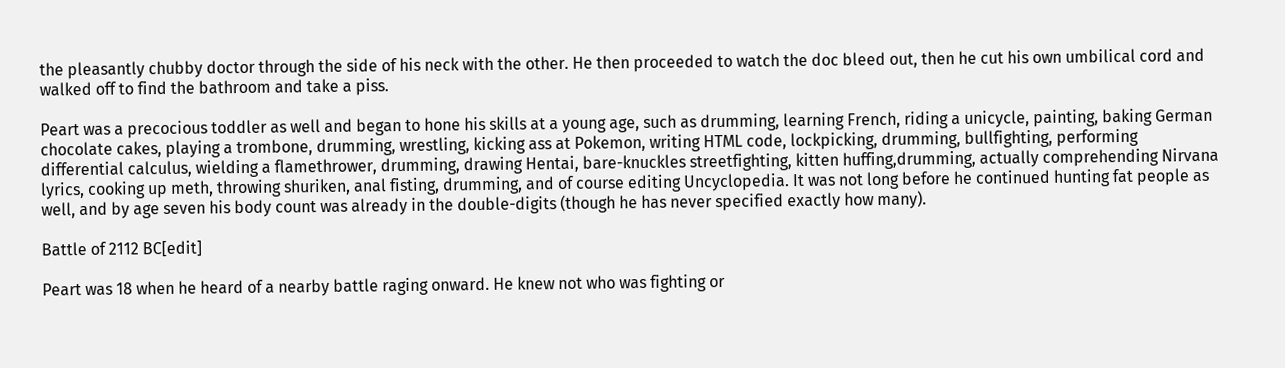the pleasantly chubby doctor through the side of his neck with the other. He then proceeded to watch the doc bleed out, then he cut his own umbilical cord and walked off to find the bathroom and take a piss.

Peart was a precocious toddler as well and began to hone his skills at a young age, such as drumming, learning French, riding a unicycle, painting, baking German chocolate cakes, playing a trombone, drumming, wrestling, kicking ass at Pokemon, writing HTML code, lockpicking, drumming, bullfighting, performing differential calculus, wielding a flamethrower, drumming, drawing Hentai, bare-knuckles streetfighting, kitten huffing,drumming, actually comprehending Nirvana lyrics, cooking up meth, throwing shuriken, anal fisting, drumming, and of course editing Uncyclopedia. It was not long before he continued hunting fat people as well, and by age seven his body count was already in the double-digits (though he has never specified exactly how many).

Battle of 2112 BC[edit]

Peart was 18 when he heard of a nearby battle raging onward. He knew not who was fighting or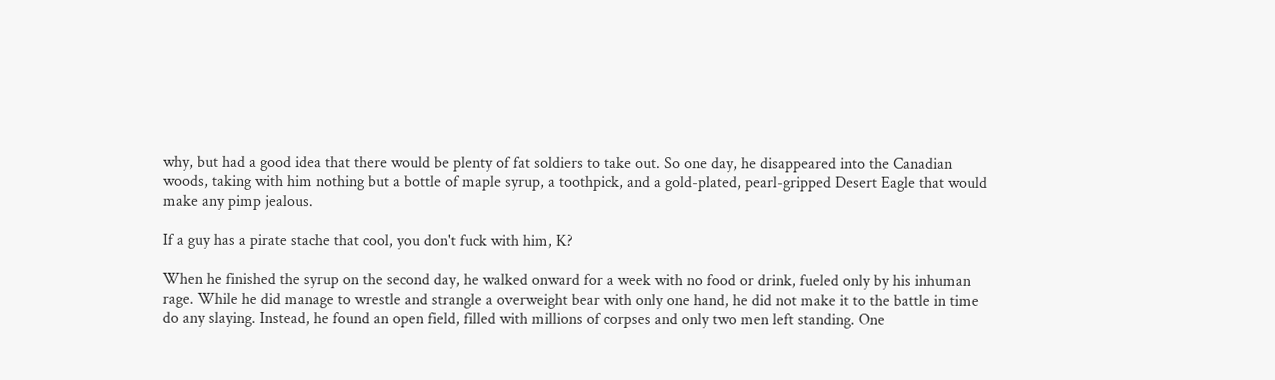why, but had a good idea that there would be plenty of fat soldiers to take out. So one day, he disappeared into the Canadian woods, taking with him nothing but a bottle of maple syrup, a toothpick, and a gold-plated, pearl-gripped Desert Eagle that would make any pimp jealous.

If a guy has a pirate stache that cool, you don't fuck with him, K?

When he finished the syrup on the second day, he walked onward for a week with no food or drink, fueled only by his inhuman rage. While he did manage to wrestle and strangle a overweight bear with only one hand, he did not make it to the battle in time do any slaying. Instead, he found an open field, filled with millions of corpses and only two men left standing. One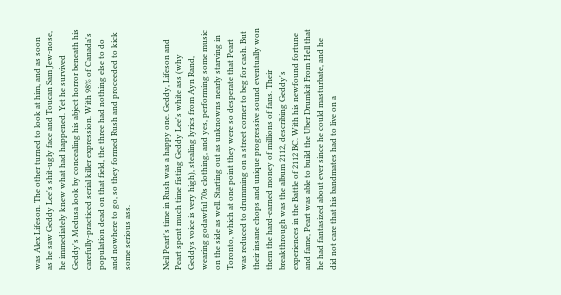was Alex Lifeson. The other turned to look at him, and as soon as he saw Geddy Lee's shit-ugly face and Toucan Sam Jew-nose, he immediately knew what had happened. Yet he survived Geddy's Medusa look by concealing his abject horror beneath his carefully-practiced serial killer expression. With 98% of Canada's population dead on that field, the three had nothing else to do and nowhere to go, so they formed Rush and proceeded to kick some serious ass.


Neil Peart's time in Rush was a happy one. Geddy, Lifeson and Peart spent much time fisting Geddy Lee's white ass (why Geddys voice is very high), stealing lyrics from Ayn Rand, wearing godawful 70s clothing, and yes, performing some music on the side as well. Starting out as unknowns nearly starving in Toronto, which at one point they were so desperate that Peart was reduced to drumming on a street corner to beg for cash. But their insane chops and unique progressive sound eventually won them the hard-earned money of millions of fans. Their breakthrough was the album 2112, describing Geddy's experiences in the Battle of 2112 BC. With his newfound fortune and fame, Peart was able to build the Uber Drumkit From Hell that he had fantasized about ever since he could masturbate, and he did not care that his bandmates had to live on a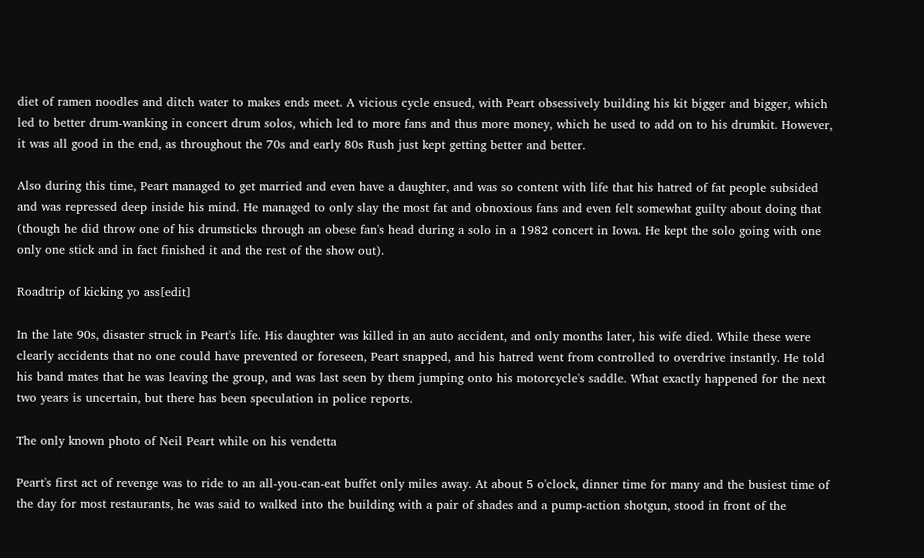diet of ramen noodles and ditch water to makes ends meet. A vicious cycle ensued, with Peart obsessively building his kit bigger and bigger, which led to better drum-wanking in concert drum solos, which led to more fans and thus more money, which he used to add on to his drumkit. However, it was all good in the end, as throughout the 70s and early 80s Rush just kept getting better and better.

Also during this time, Peart managed to get married and even have a daughter, and was so content with life that his hatred of fat people subsided and was repressed deep inside his mind. He managed to only slay the most fat and obnoxious fans and even felt somewhat guilty about doing that (though he did throw one of his drumsticks through an obese fan's head during a solo in a 1982 concert in Iowa. He kept the solo going with one only one stick and in fact finished it and the rest of the show out).

Roadtrip of kicking yo ass[edit]

In the late 90s, disaster struck in Peart's life. His daughter was killed in an auto accident, and only months later, his wife died. While these were clearly accidents that no one could have prevented or foreseen, Peart snapped, and his hatred went from controlled to overdrive instantly. He told his band mates that he was leaving the group, and was last seen by them jumping onto his motorcycle's saddle. What exactly happened for the next two years is uncertain, but there has been speculation in police reports.

The only known photo of Neil Peart while on his vendetta

Peart's first act of revenge was to ride to an all-you-can-eat buffet only miles away. At about 5 o'clock, dinner time for many and the busiest time of the day for most restaurants, he was said to walked into the building with a pair of shades and a pump-action shotgun, stood in front of the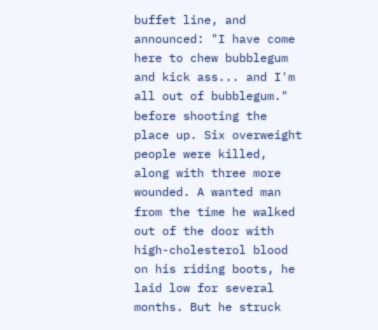buffet line, and announced: "I have come here to chew bubblegum and kick ass... and I'm all out of bubblegum." before shooting the place up. Six overweight people were killed, along with three more wounded. A wanted man from the time he walked out of the door with high-cholesterol blood on his riding boots, he laid low for several months. But he struck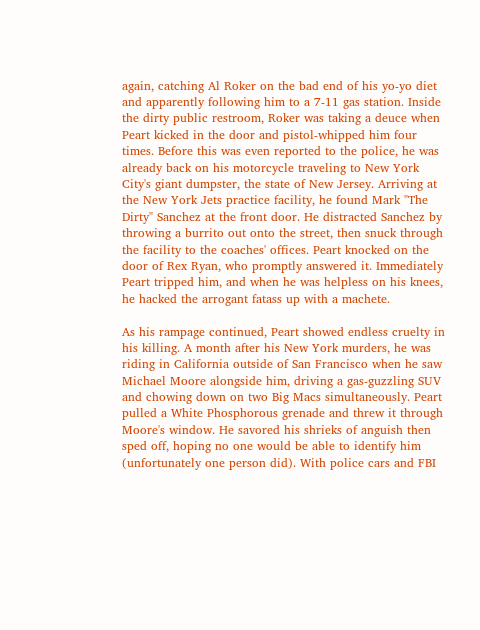again, catching Al Roker on the bad end of his yo-yo diet and apparently following him to a 7-11 gas station. Inside the dirty public restroom, Roker was taking a deuce when Peart kicked in the door and pistol-whipped him four times. Before this was even reported to the police, he was already back on his motorcycle traveling to New York City's giant dumpster, the state of New Jersey. Arriving at the New York Jets practice facility, he found Mark "The Dirty" Sanchez at the front door. He distracted Sanchez by throwing a burrito out onto the street, then snuck through the facility to the coaches' offices. Peart knocked on the door of Rex Ryan, who promptly answered it. Immediately Peart tripped him, and when he was helpless on his knees, he hacked the arrogant fatass up with a machete.

As his rampage continued, Peart showed endless cruelty in his killing. A month after his New York murders, he was riding in California outside of San Francisco when he saw Michael Moore alongside him, driving a gas-guzzling SUV and chowing down on two Big Macs simultaneously. Peart pulled a White Phosphorous grenade and threw it through Moore's window. He savored his shrieks of anguish then sped off, hoping no one would be able to identify him (unfortunately one person did). With police cars and FBI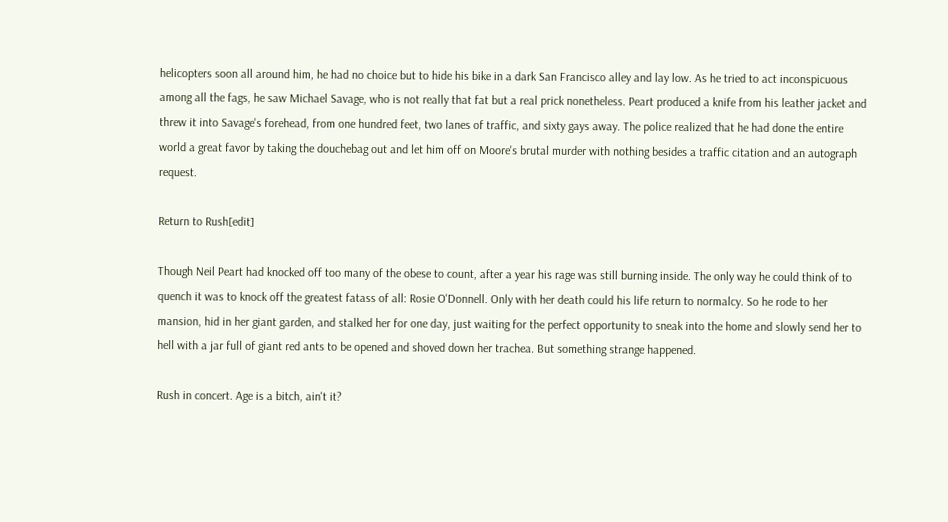helicopters soon all around him, he had no choice but to hide his bike in a dark San Francisco alley and lay low. As he tried to act inconspicuous among all the fags, he saw Michael Savage, who is not really that fat but a real prick nonetheless. Peart produced a knife from his leather jacket and threw it into Savage's forehead, from one hundred feet, two lanes of traffic, and sixty gays away. The police realized that he had done the entire world a great favor by taking the douchebag out and let him off on Moore's brutal murder with nothing besides a traffic citation and an autograph request.

Return to Rush[edit]

Though Neil Peart had knocked off too many of the obese to count, after a year his rage was still burning inside. The only way he could think of to quench it was to knock off the greatest fatass of all: Rosie O'Donnell. Only with her death could his life return to normalcy. So he rode to her mansion, hid in her giant garden, and stalked her for one day, just waiting for the perfect opportunity to sneak into the home and slowly send her to hell with a jar full of giant red ants to be opened and shoved down her trachea. But something strange happened.

Rush in concert. Age is a bitch, ain't it?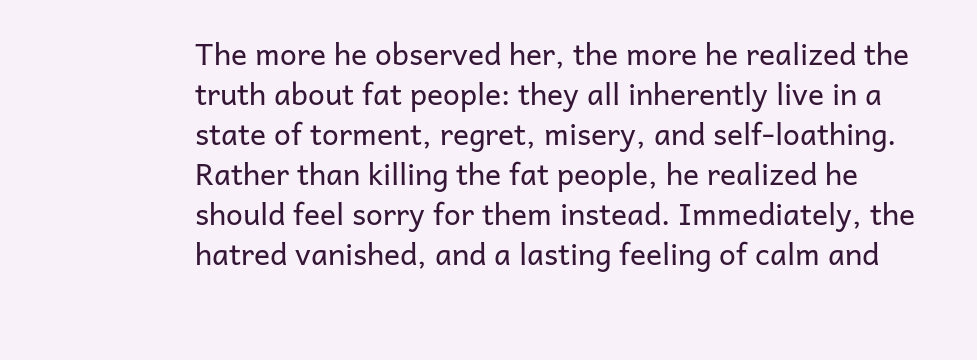The more he observed her, the more he realized the truth about fat people: they all inherently live in a state of torment, regret, misery, and self-loathing. Rather than killing the fat people, he realized he should feel sorry for them instead. Immediately, the hatred vanished, and a lasting feeling of calm and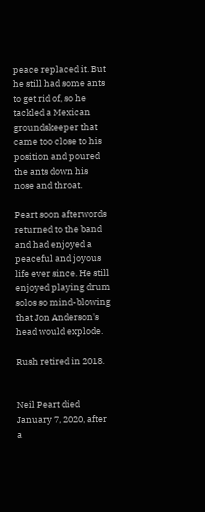peace replaced it. But he still had some ants to get rid of, so he tackled a Mexican groundskeeper that came too close to his position and poured the ants down his nose and throat.

Peart soon afterwords returned to the band and had enjoyed a peaceful and joyous life ever since. He still enjoyed playing drum solos so mind-blowing that Jon Anderson's head would explode.

Rush retired in 2018.


Neil Peart died January 7, 2020, after a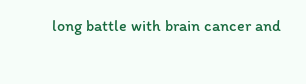long battle with brain cancer and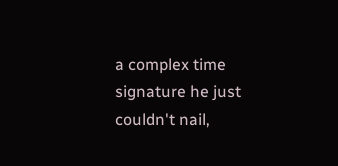a complex time signature he just couldn't nail,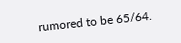rumored to be 65/64.